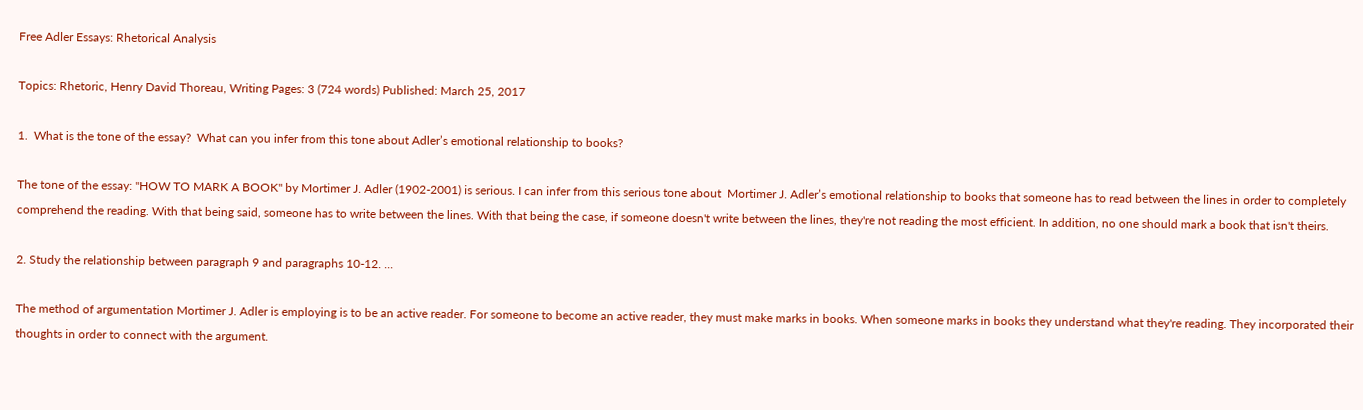Free Adler Essays: Rhetorical Analysis

Topics: Rhetoric, Henry David Thoreau, Writing Pages: 3 (724 words) Published: March 25, 2017

1.  What is the tone of the essay?  What can you infer from this tone about Adler’s emotional relationship to books?

The tone of the essay: "HOW TO MARK A BOOK" by Mortimer J. Adler (1902-2001) is serious. I can infer from this serious tone about  Mortimer J. Adler’s emotional relationship to books that someone has to read between the lines in order to completely comprehend the reading. With that being said, someone has to write between the lines. With that being the case, if someone doesn't write between the lines, they're not reading the most efficient. In addition, no one should mark a book that isn't theirs.

2. Study the relationship between paragraph 9 and paragraphs 10-12. ...

The method of argumentation Mortimer J. Adler is employing is to be an active reader. For someone to become an active reader, they must make marks in books. When someone marks in books they understand what they're reading. They incorporated their thoughts in order to connect with the argument.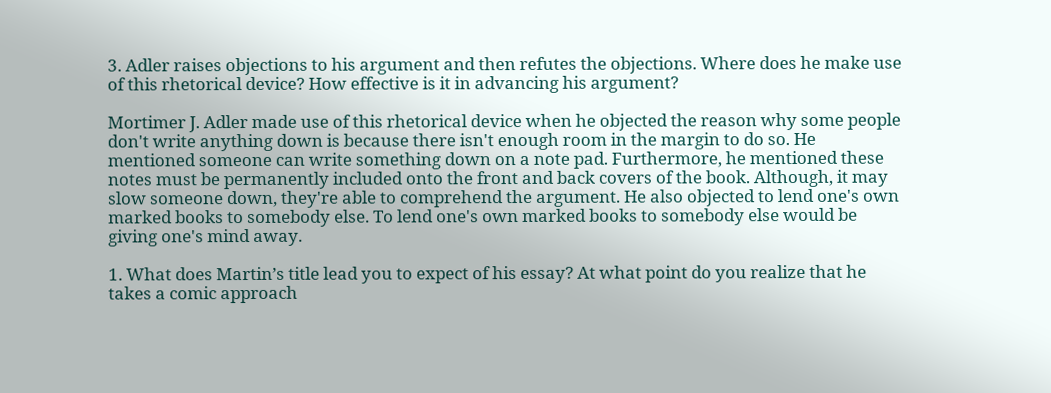3. Adler raises objections to his argument and then refutes the objections. Where does he make use of this rhetorical device? How effective is it in advancing his argument?

Mortimer J. Adler made use of this rhetorical device when he objected the reason why some people don't write anything down is because there isn't enough room in the margin to do so. He mentioned someone can write something down on a note pad. Furthermore, he mentioned these notes must be permanently included onto the front and back covers of the book. Although, it may slow someone down, they're able to comprehend the argument. He also objected to lend one's own marked books to somebody else. To lend one's own marked books to somebody else would be giving one's mind away.

1. What does Martin’s title lead you to expect of his essay? At what point do you realize that he takes a comic approach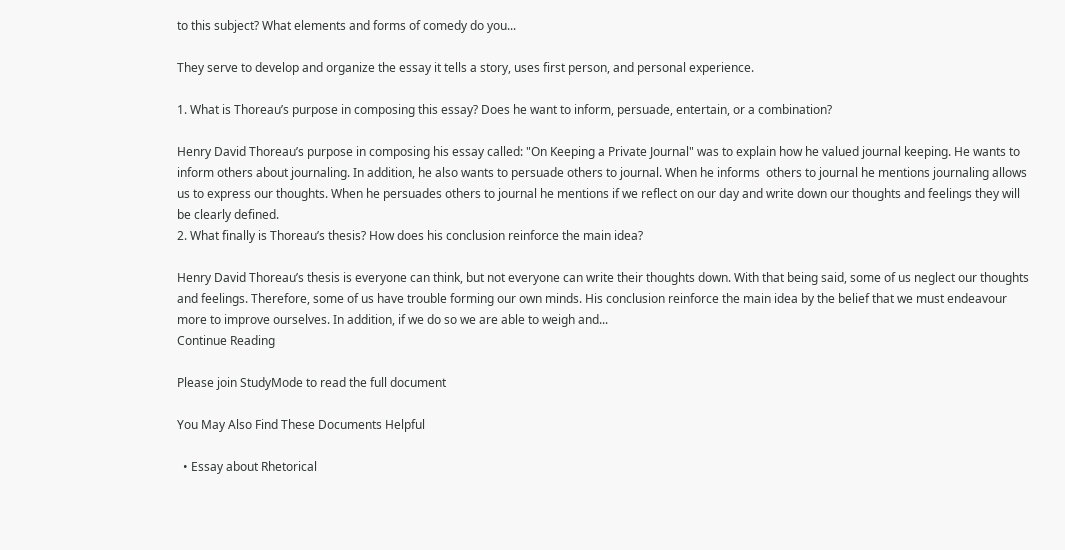to this subject? What elements and forms of comedy do you...

They serve to develop and organize the essay it tells a story, uses first person, and personal experience.

1. What is Thoreau’s purpose in composing this essay? Does he want to inform, persuade, entertain, or a combination?

Henry David Thoreau’s purpose in composing his essay called: "On Keeping a Private Journal" was to explain how he valued journal keeping. He wants to inform others about journaling. In addition, he also wants to persuade others to journal. When he informs  others to journal he mentions journaling allows us to express our thoughts. When he persuades others to journal he mentions if we reflect on our day and write down our thoughts and feelings they will be clearly defined.
2. What finally is Thoreau’s thesis? How does his conclusion reinforce the main idea?

Henry David Thoreau’s thesis is everyone can think, but not everyone can write their thoughts down. With that being said, some of us neglect our thoughts and feelings. Therefore, some of us have trouble forming our own minds. His conclusion reinforce the main idea by the belief that we must endeavour more to improve ourselves. In addition, if we do so we are able to weigh and...
Continue Reading

Please join StudyMode to read the full document

You May Also Find These Documents Helpful

  • Essay about Rhetorical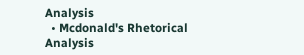Analysis
  • Mcdonald's Rhetorical Analysis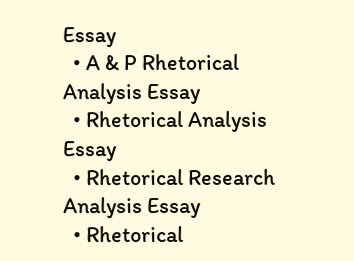Essay
  • A & P Rhetorical Analysis Essay
  • Rhetorical Analysis Essay
  • Rhetorical Research Analysis Essay
  • Rhetorical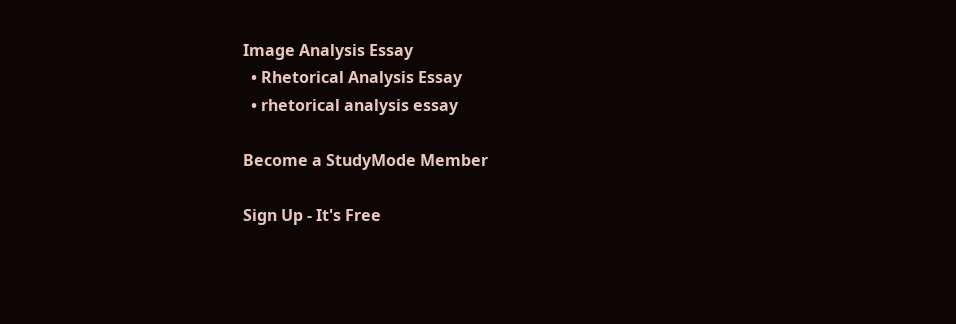Image Analysis Essay
  • Rhetorical Analysis Essay
  • rhetorical analysis essay

Become a StudyMode Member

Sign Up - It's Free